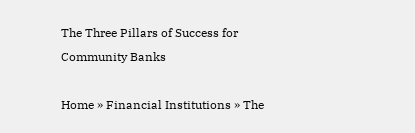The Three Pillars of Success for Community Banks

Home » Financial Institutions » The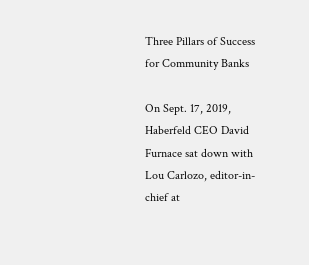Three Pillars of Success for Community Banks

On Sept. 17, 2019, Haberfeld CEO David Furnace sat down with Lou Carlozo, editor-in-chief at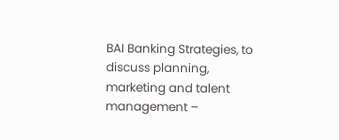BAI Banking Strategies, to discuss planning, marketing and talent management –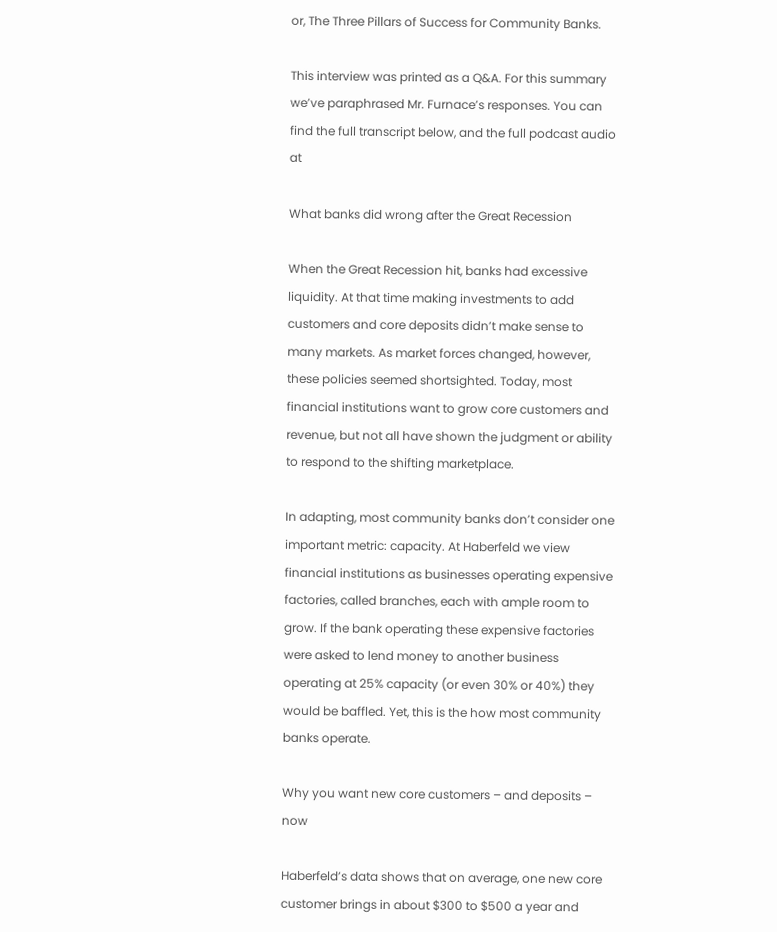or, The Three Pillars of Success for Community Banks.

This interview was printed as a Q&A. For this summary we’ve paraphrased Mr. Furnace’s responses. You can find the full transcript below, and the full podcast audio at

What banks did wrong after the Great Recession

When the Great Recession hit, banks had excessive liquidity. At that time making investments to add customers and core deposits didn’t make sense to many markets. As market forces changed, however, these policies seemed shortsighted. Today, most financial institutions want to grow core customers and revenue, but not all have shown the judgment or ability to respond to the shifting marketplace.

In adapting, most community banks don’t consider one important metric: capacity. At Haberfeld we view financial institutions as businesses operating expensive factories, called branches, each with ample room to grow. If the bank operating these expensive factories were asked to lend money to another business operating at 25% capacity (or even 30% or 40%) they would be baffled. Yet, this is the how most community banks operate.

Why you want new core customers – and deposits – now

Haberfeld’s data shows that on average, one new core customer brings in about $300 to $500 a year and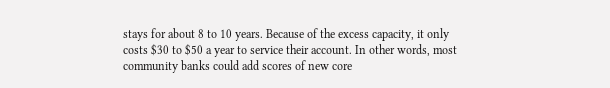stays for about 8 to 10 years. Because of the excess capacity, it only costs $30 to $50 a year to service their account. In other words, most community banks could add scores of new core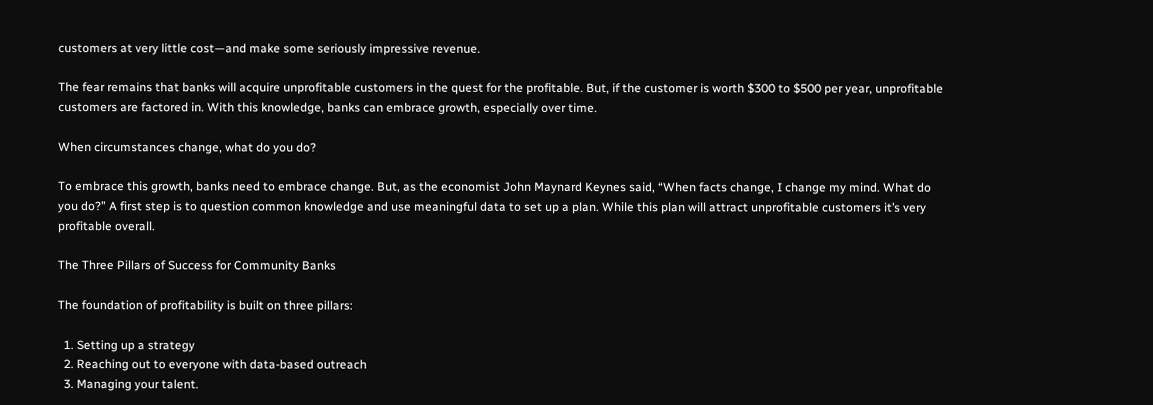customers at very little cost—and make some seriously impressive revenue.

The fear remains that banks will acquire unprofitable customers in the quest for the profitable. But, if the customer is worth $300 to $500 per year, unprofitable customers are factored in. With this knowledge, banks can embrace growth, especially over time.

When circumstances change, what do you do?

To embrace this growth, banks need to embrace change. But, as the economist John Maynard Keynes said, “When facts change, I change my mind. What do you do?” A first step is to question common knowledge and use meaningful data to set up a plan. While this plan will attract unprofitable customers it’s very profitable overall.

The Three Pillars of Success for Community Banks

The foundation of profitability is built on three pillars:

  1. Setting up a strategy
  2. Reaching out to everyone with data-based outreach
  3. Managing your talent.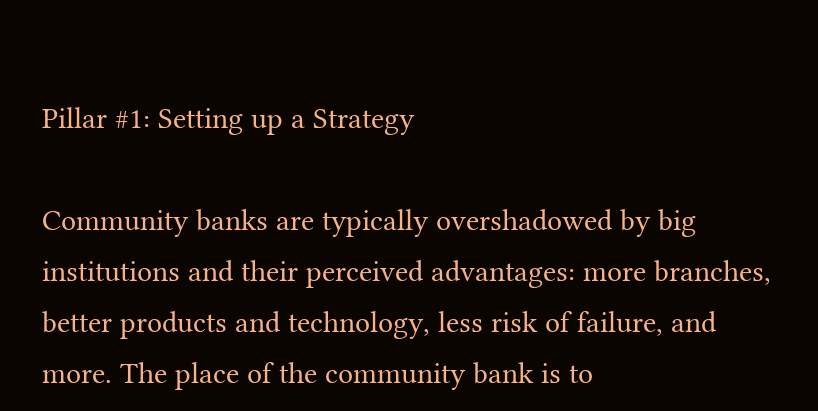Pillar #1: Setting up a Strategy

Community banks are typically overshadowed by big institutions and their perceived advantages: more branches, better products and technology, less risk of failure, and more. The place of the community bank is to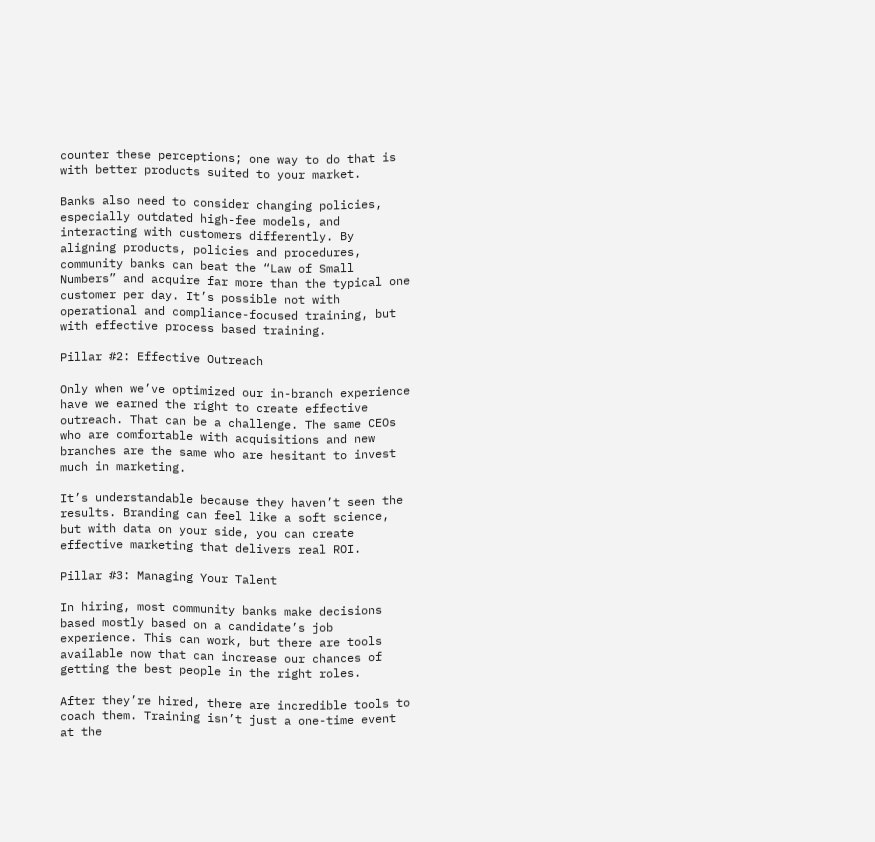counter these perceptions; one way to do that is with better products suited to your market.

Banks also need to consider changing policies, especially outdated high-fee models, and interacting with customers differently. By aligning products, policies and procedures, community banks can beat the “Law of Small Numbers” and acquire far more than the typical one customer per day. It’s possible not with operational and compliance-focused training, but with effective process based training.

Pillar #2: Effective Outreach

Only when we’ve optimized our in-branch experience have we earned the right to create effective outreach. That can be a challenge. The same CEOs who are comfortable with acquisitions and new branches are the same who are hesitant to invest much in marketing.

It’s understandable because they haven’t seen the results. Branding can feel like a soft science, but with data on your side, you can create effective marketing that delivers real ROI.

Pillar #3: Managing Your Talent

In hiring, most community banks make decisions based mostly based on a candidate’s job experience. This can work, but there are tools available now that can increase our chances of getting the best people in the right roles.

After they’re hired, there are incredible tools to coach them. Training isn’t just a one-time event at the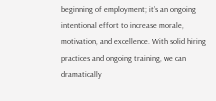beginning of employment; it’s an ongoing intentional effort to increase morale, motivation, and excellence. With solid hiring practices and ongoing training, we can dramatically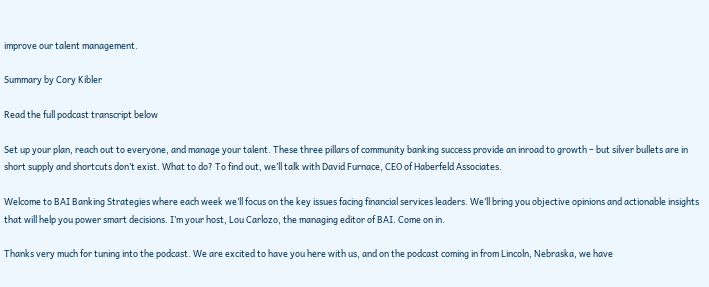improve our talent management.

Summary by Cory Kibler

Read the full podcast transcript below

Set up your plan, reach out to everyone, and manage your talent. These three pillars of community banking success provide an inroad to growth – but silver bullets are in short supply and shortcuts don’t exist. What to do? To find out, we’ll talk with David Furnace, CEO of Haberfeld Associates.

Welcome to BAI Banking Strategies where each week we’ll focus on the key issues facing financial services leaders. We’ll bring you objective opinions and actionable insights that will help you power smart decisions. I’m your host, Lou Carlozo, the managing editor of BAI. Come on in.

Thanks very much for tuning into the podcast. We are excited to have you here with us, and on the podcast coming in from Lincoln, Nebraska, we have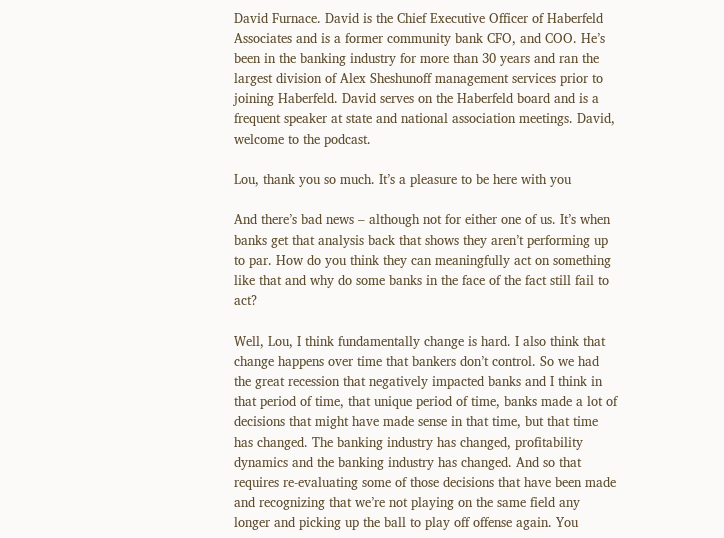David Furnace. David is the Chief Executive Officer of Haberfeld Associates and is a former community bank CFO, and COO. He’s been in the banking industry for more than 30 years and ran the largest division of Alex Sheshunoff management services prior to joining Haberfeld. David serves on the Haberfeld board and is a frequent speaker at state and national association meetings. David, welcome to the podcast.

Lou, thank you so much. It’s a pleasure to be here with you

And there’s bad news – although not for either one of us. It’s when banks get that analysis back that shows they aren’t performing up to par. How do you think they can meaningfully act on something like that and why do some banks in the face of the fact still fail to act?

Well, Lou, I think fundamentally change is hard. I also think that change happens over time that bankers don’t control. So we had the great recession that negatively impacted banks and I think in that period of time, that unique period of time, banks made a lot of decisions that might have made sense in that time, but that time has changed. The banking industry has changed, profitability dynamics and the banking industry has changed. And so that requires re-evaluating some of those decisions that have been made and recognizing that we’re not playing on the same field any longer and picking up the ball to play off offense again. You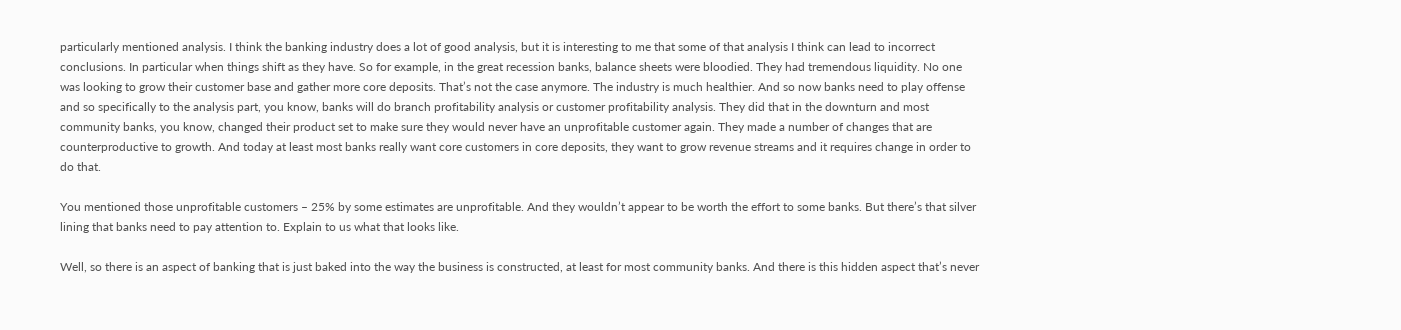particularly mentioned analysis. I think the banking industry does a lot of good analysis, but it is interesting to me that some of that analysis I think can lead to incorrect conclusions. In particular when things shift as they have. So for example, in the great recession banks, balance sheets were bloodied. They had tremendous liquidity. No one was looking to grow their customer base and gather more core deposits. That’s not the case anymore. The industry is much healthier. And so now banks need to play offense and so specifically to the analysis part, you know, banks will do branch profitability analysis or customer profitability analysis. They did that in the downturn and most community banks, you know, changed their product set to make sure they would never have an unprofitable customer again. They made a number of changes that are counterproductive to growth. And today at least most banks really want core customers in core deposits, they want to grow revenue streams and it requires change in order to do that.

You mentioned those unprofitable customers – 25% by some estimates are unprofitable. And they wouldn’t appear to be worth the effort to some banks. But there’s that silver lining that banks need to pay attention to. Explain to us what that looks like.

Well, so there is an aspect of banking that is just baked into the way the business is constructed, at least for most community banks. And there is this hidden aspect that’s never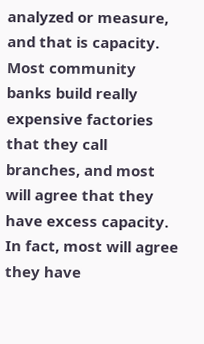analyzed or measure, and that is capacity. Most community banks build really expensive factories that they call branches, and most will agree that they have excess capacity. In fact, most will agree they have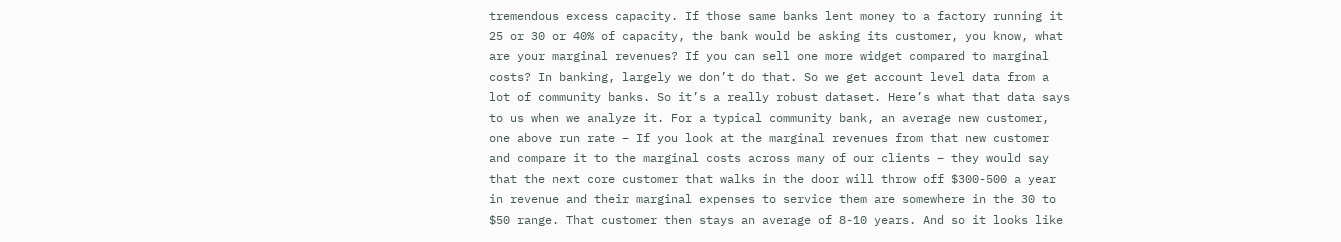tremendous excess capacity. If those same banks lent money to a factory running it 25 or 30 or 40% of capacity, the bank would be asking its customer, you know, what are your marginal revenues? If you can sell one more widget compared to marginal costs? In banking, largely we don’t do that. So we get account level data from a lot of community banks. So it’s a really robust dataset. Here’s what that data says to us when we analyze it. For a typical community bank, an average new customer, one above run rate – If you look at the marginal revenues from that new customer and compare it to the marginal costs across many of our clients – they would say that the next core customer that walks in the door will throw off $300-500 a year in revenue and their marginal expenses to service them are somewhere in the 30 to $50 range. That customer then stays an average of 8-10 years. And so it looks like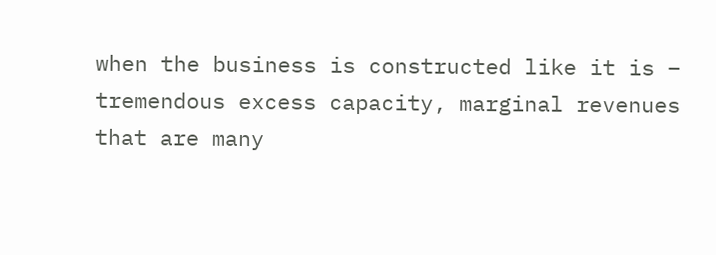when the business is constructed like it is – tremendous excess capacity, marginal revenues that are many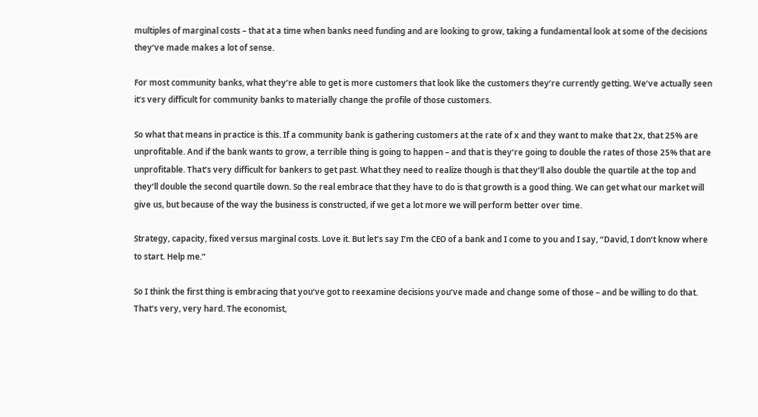multiples of marginal costs – that at a time when banks need funding and are looking to grow, taking a fundamental look at some of the decisions they’ve made makes a lot of sense.

For most community banks, what they’re able to get is more customers that look like the customers they’re currently getting. We’ve actually seen it’s very difficult for community banks to materially change the profile of those customers.

So what that means in practice is this. If a community bank is gathering customers at the rate of x and they want to make that 2x, that 25% are unprofitable. And if the bank wants to grow, a terrible thing is going to happen – and that is they’re going to double the rates of those 25% that are unprofitable. That’s very difficult for bankers to get past. What they need to realize though is that they’ll also double the quartile at the top and they’ll double the second quartile down. So the real embrace that they have to do is that growth is a good thing. We can get what our market will give us, but because of the way the business is constructed, if we get a lot more we will perform better over time.

Strategy, capacity, fixed versus marginal costs. Love it. But let’s say I’m the CEO of a bank and I come to you and I say, “David, I don’t know where to start. Help me.”

So I think the first thing is embracing that you’ve got to reexamine decisions you’ve made and change some of those – and be willing to do that. That’s very, very hard. The economist,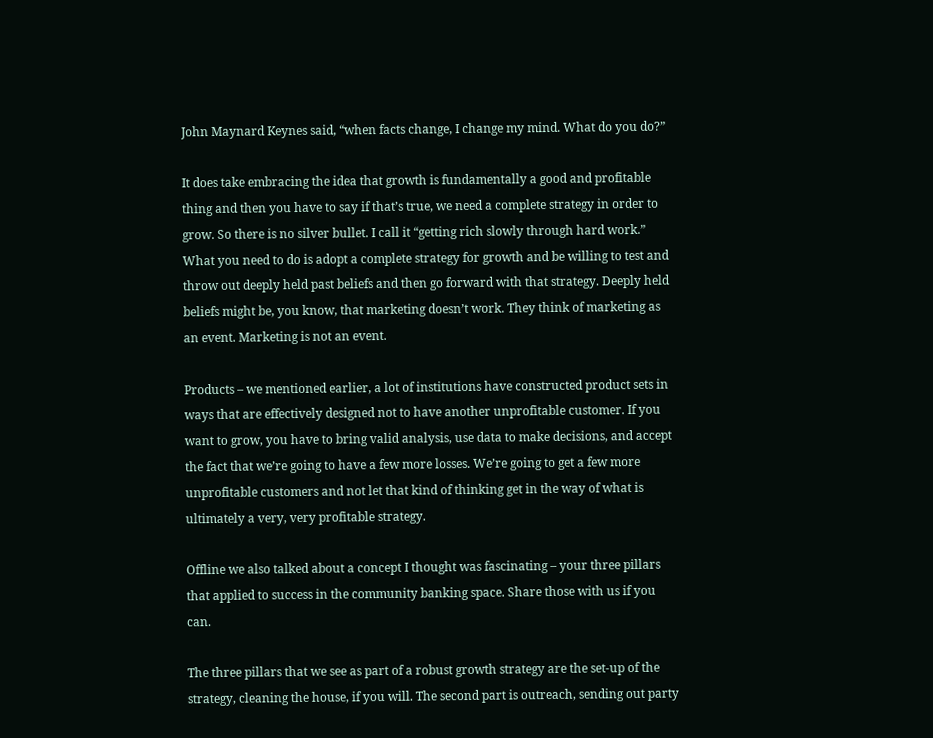John Maynard Keynes said, “when facts change, I change my mind. What do you do?”

It does take embracing the idea that growth is fundamentally a good and profitable thing and then you have to say if that’s true, we need a complete strategy in order to grow. So there is no silver bullet. I call it “getting rich slowly through hard work.” What you need to do is adopt a complete strategy for growth and be willing to test and throw out deeply held past beliefs and then go forward with that strategy. Deeply held beliefs might be, you know, that marketing doesn’t work. They think of marketing as an event. Marketing is not an event.

Products – we mentioned earlier, a lot of institutions have constructed product sets in ways that are effectively designed not to have another unprofitable customer. If you want to grow, you have to bring valid analysis, use data to make decisions, and accept the fact that we’re going to have a few more losses. We’re going to get a few more unprofitable customers and not let that kind of thinking get in the way of what is ultimately a very, very profitable strategy.

Offline we also talked about a concept I thought was fascinating – your three pillars that applied to success in the community banking space. Share those with us if you can.

The three pillars that we see as part of a robust growth strategy are the set-up of the strategy, cleaning the house, if you will. The second part is outreach, sending out party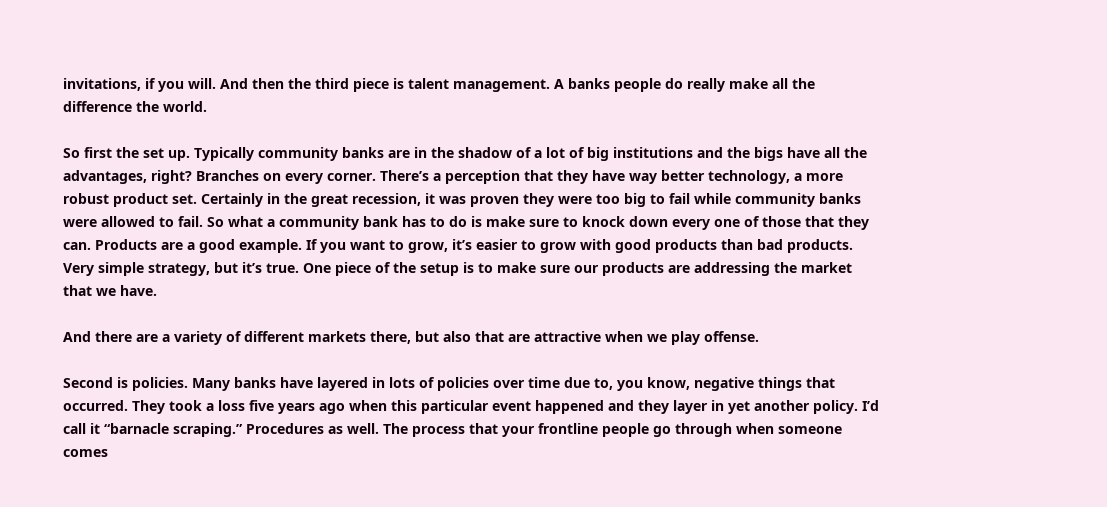invitations, if you will. And then the third piece is talent management. A banks people do really make all the difference the world.

So first the set up. Typically community banks are in the shadow of a lot of big institutions and the bigs have all the advantages, right? Branches on every corner. There’s a perception that they have way better technology, a more robust product set. Certainly in the great recession, it was proven they were too big to fail while community banks were allowed to fail. So what a community bank has to do is make sure to knock down every one of those that they can. Products are a good example. If you want to grow, it’s easier to grow with good products than bad products. Very simple strategy, but it’s true. One piece of the setup is to make sure our products are addressing the market that we have.

And there are a variety of different markets there, but also that are attractive when we play offense.

Second is policies. Many banks have layered in lots of policies over time due to, you know, negative things that occurred. They took a loss five years ago when this particular event happened and they layer in yet another policy. I’d call it “barnacle scraping.” Procedures as well. The process that your frontline people go through when someone comes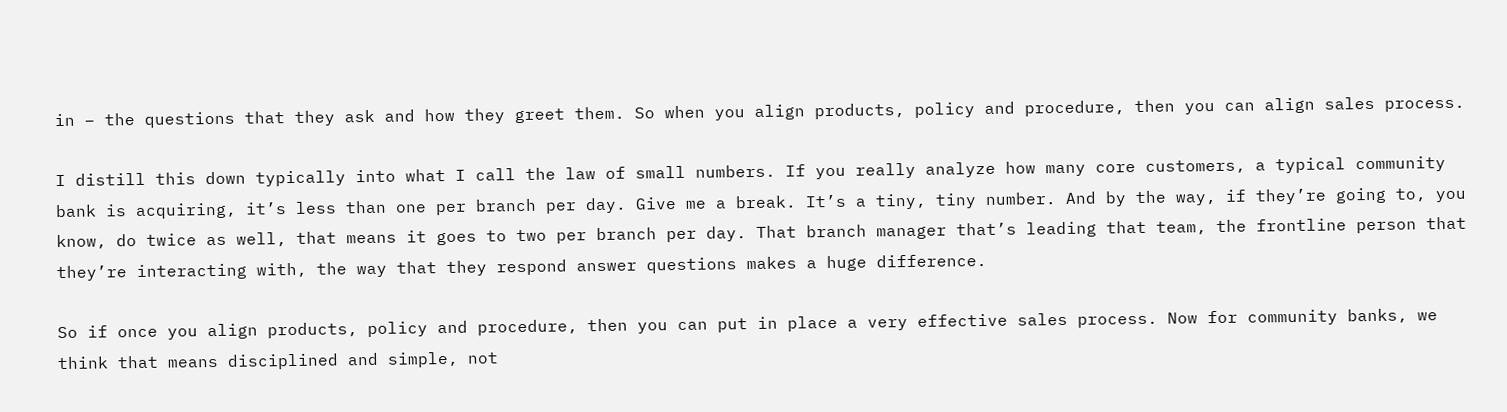in – the questions that they ask and how they greet them. So when you align products, policy and procedure, then you can align sales process.

I distill this down typically into what I call the law of small numbers. If you really analyze how many core customers, a typical community bank is acquiring, it’s less than one per branch per day. Give me a break. It’s a tiny, tiny number. And by the way, if they’re going to, you know, do twice as well, that means it goes to two per branch per day. That branch manager that’s leading that team, the frontline person that they’re interacting with, the way that they respond answer questions makes a huge difference.

So if once you align products, policy and procedure, then you can put in place a very effective sales process. Now for community banks, we think that means disciplined and simple, not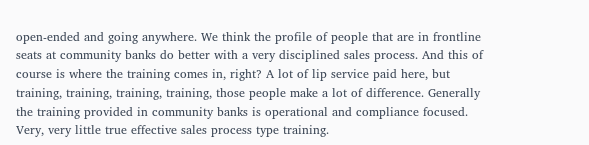open-ended and going anywhere. We think the profile of people that are in frontline seats at community banks do better with a very disciplined sales process. And this of course is where the training comes in, right? A lot of lip service paid here, but training, training, training, training, those people make a lot of difference. Generally the training provided in community banks is operational and compliance focused. Very, very little true effective sales process type training.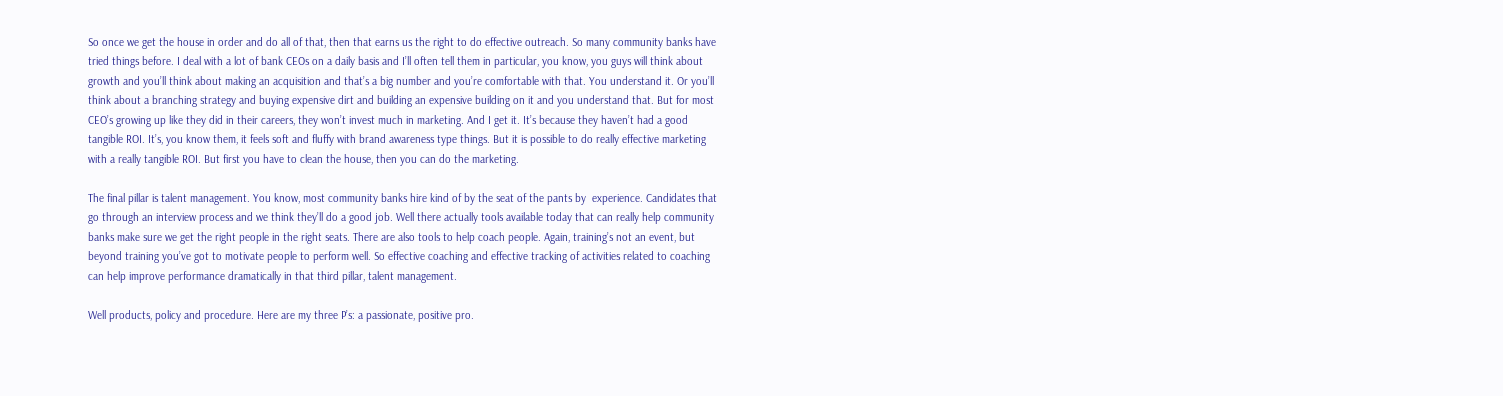So once we get the house in order and do all of that, then that earns us the right to do effective outreach. So many community banks have tried things before. I deal with a lot of bank CEOs on a daily basis and I’ll often tell them in particular, you know, you guys will think about growth and you’ll think about making an acquisition and that’s a big number and you’re comfortable with that. You understand it. Or you’ll think about a branching strategy and buying expensive dirt and building an expensive building on it and you understand that. But for most CEO’s growing up like they did in their careers, they won’t invest much in marketing. And I get it. It’s because they haven’t had a good tangible ROI. It’s, you know them, it feels soft and fluffy with brand awareness type things. But it is possible to do really effective marketing with a really tangible ROI. But first you have to clean the house, then you can do the marketing.

The final pillar is talent management. You know, most community banks hire kind of by the seat of the pants by  experience. Candidates that go through an interview process and we think they’ll do a good job. Well there actually tools available today that can really help community banks make sure we get the right people in the right seats. There are also tools to help coach people. Again, training’s not an event, but beyond training you’ve got to motivate people to perform well. So effective coaching and effective tracking of activities related to coaching can help improve performance dramatically in that third pillar, talent management.

Well products, policy and procedure. Here are my three P’s: a passionate, positive pro.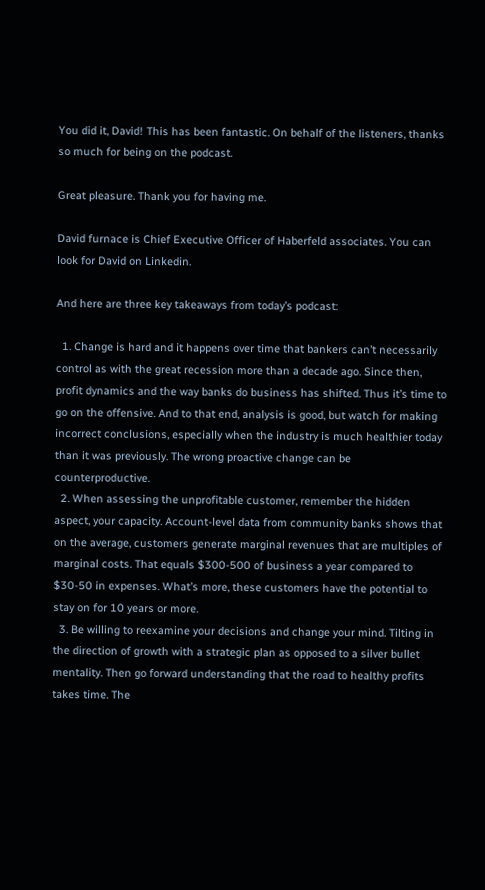You did it, David! This has been fantastic. On behalf of the listeners, thanks so much for being on the podcast.

Great pleasure. Thank you for having me.

David furnace is Chief Executive Officer of Haberfeld associates. You can look for David on Linkedin.

And here are three key takeaways from today’s podcast:

  1. Change is hard and it happens over time that bankers can’t necessarily control as with the great recession more than a decade ago. Since then, profit dynamics and the way banks do business has shifted. Thus it’s time to go on the offensive. And to that end, analysis is good, but watch for making incorrect conclusions, especially when the industry is much healthier today than it was previously. The wrong proactive change can be counterproductive.
  2. When assessing the unprofitable customer, remember the hidden aspect, your capacity. Account-level data from community banks shows that on the average, customers generate marginal revenues that are multiples of marginal costs. That equals $300-500 of business a year compared to $30-50 in expenses. What’s more, these customers have the potential to stay on for 10 years or more.
  3. Be willing to reexamine your decisions and change your mind. Tilting in the direction of growth with a strategic plan as opposed to a silver bullet mentality. Then go forward understanding that the road to healthy profits takes time. The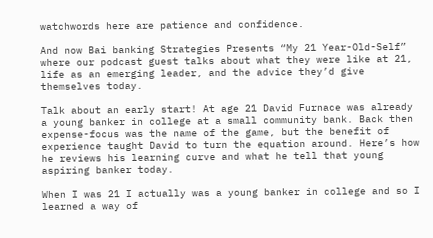watchwords here are patience and confidence.

And now Bai banking Strategies Presents “My 21 Year-Old-Self” where our podcast guest talks about what they were like at 21, life as an emerging leader, and the advice they’d give themselves today.

Talk about an early start! At age 21 David Furnace was already a young banker in college at a small community bank. Back then expense-focus was the name of the game, but the benefit of experience taught David to turn the equation around. Here’s how he reviews his learning curve and what he tell that young aspiring banker today.

When I was 21 I actually was a young banker in college and so I learned a way of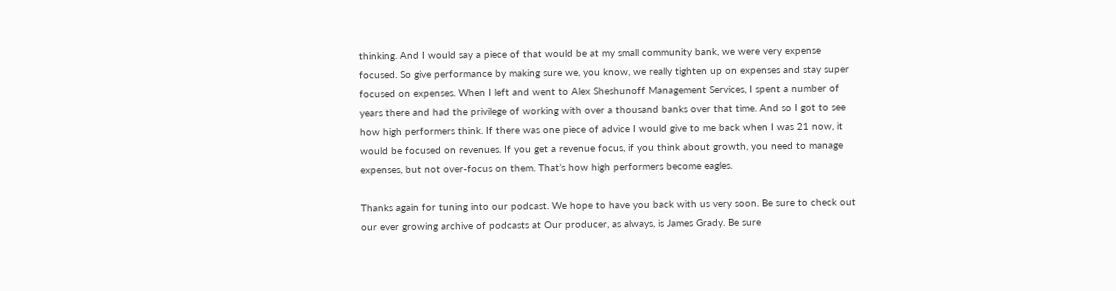thinking. And I would say a piece of that would be at my small community bank, we were very expense focused. So give performance by making sure we, you know, we really tighten up on expenses and stay super focused on expenses. When I left and went to Alex Sheshunoff Management Services, I spent a number of years there and had the privilege of working with over a thousand banks over that time. And so I got to see how high performers think. If there was one piece of advice I would give to me back when I was 21 now, it would be focused on revenues. If you get a revenue focus, if you think about growth, you need to manage expenses, but not over-focus on them. That’s how high performers become eagles.

Thanks again for tuning into our podcast. We hope to have you back with us very soon. Be sure to check out our ever growing archive of podcasts at Our producer, as always, is James Grady. Be sure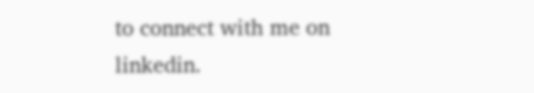to connect with me on linkedin.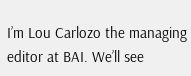I’m Lou Carlozo the managing editor at BAI. We’ll see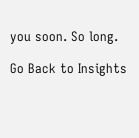you soon. So long.

Go Back to Insights